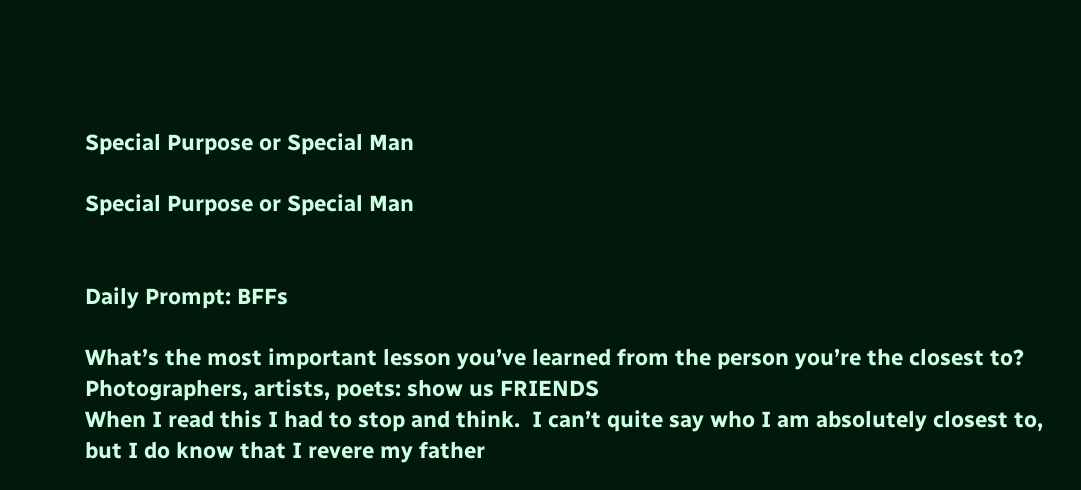Special Purpose or Special Man

Special Purpose or Special Man


Daily Prompt: BFFs

What’s the most important lesson you’ve learned from the person you’re the closest to?
Photographers, artists, poets: show us FRIENDS
When I read this I had to stop and think.  I can’t quite say who I am absolutely closest to, but I do know that I revere my father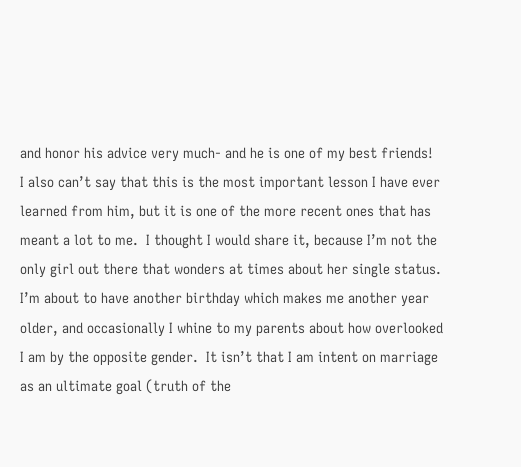and honor his advice very much- and he is one of my best friends!
I also can’t say that this is the most important lesson I have ever learned from him, but it is one of the more recent ones that has meant a lot to me.  I thought I would share it, because I’m not the only girl out there that wonders at times about her single status.
I’m about to have another birthday which makes me another year older, and occasionally I whine to my parents about how overlooked I am by the opposite gender.  It isn’t that I am intent on marriage as an ultimate goal (truth of the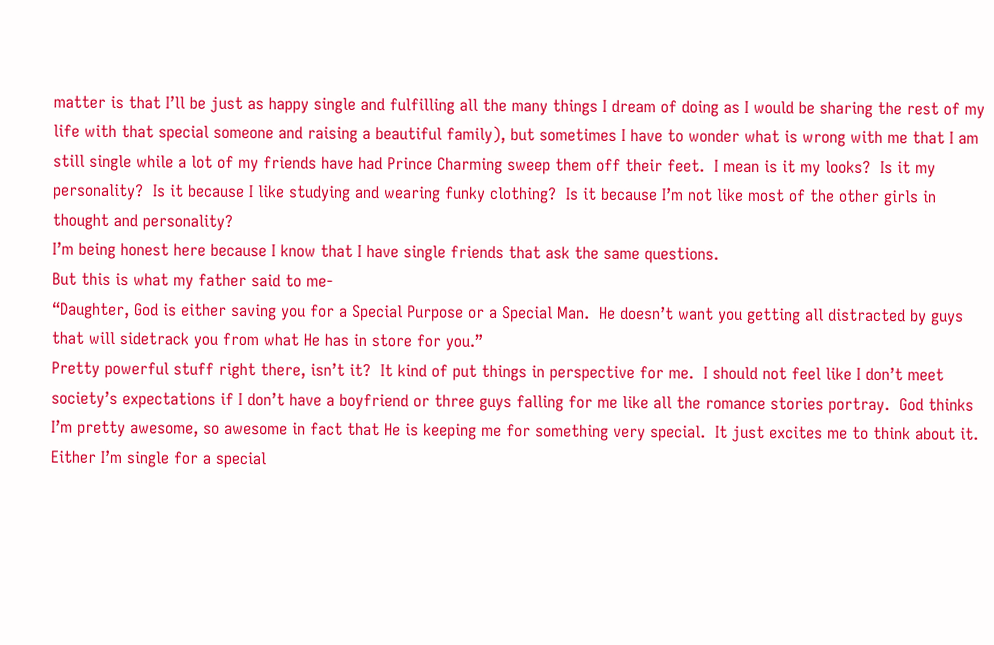matter is that I’ll be just as happy single and fulfilling all the many things I dream of doing as I would be sharing the rest of my life with that special someone and raising a beautiful family), but sometimes I have to wonder what is wrong with me that I am still single while a lot of my friends have had Prince Charming sweep them off their feet.  I mean is it my looks?  Is it my personality?  Is it because I like studying and wearing funky clothing?  Is it because I’m not like most of the other girls in thought and personality?
I’m being honest here because I know that I have single friends that ask the same questions.
But this is what my father said to me-
“Daughter, God is either saving you for a Special Purpose or a Special Man.  He doesn’t want you getting all distracted by guys that will sidetrack you from what He has in store for you.”
Pretty powerful stuff right there, isn’t it?  It kind of put things in perspective for me.  I should not feel like I don’t meet society’s expectations if I don’t have a boyfriend or three guys falling for me like all the romance stories portray.  God thinks I’m pretty awesome, so awesome in fact that He is keeping me for something very special.  It just excites me to think about it.  Either I’m single for a special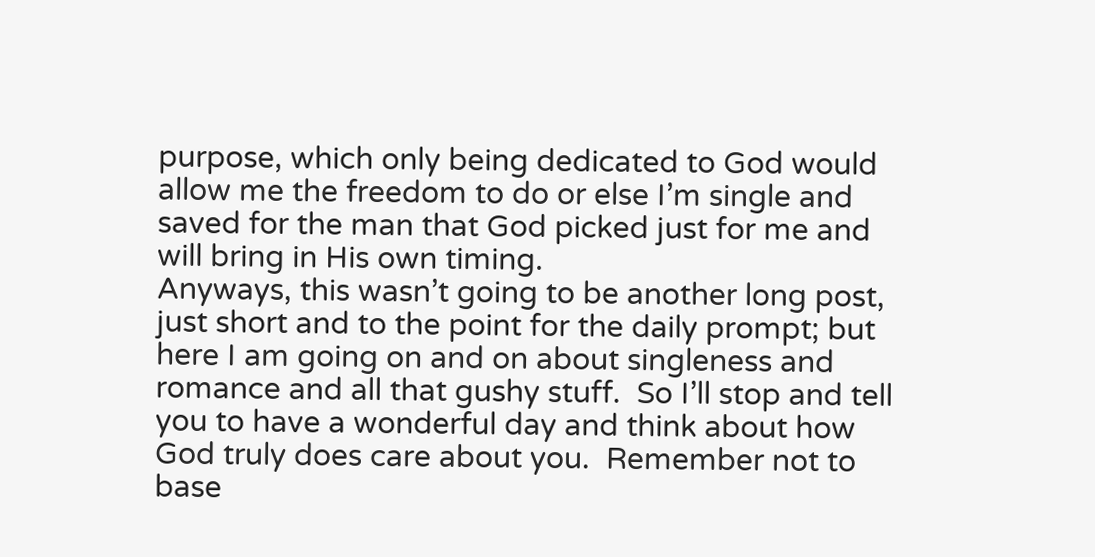purpose, which only being dedicated to God would allow me the freedom to do or else I’m single and saved for the man that God picked just for me and will bring in His own timing.
Anyways, this wasn’t going to be another long post, just short and to the point for the daily prompt; but here I am going on and on about singleness and romance and all that gushy stuff.  So I’ll stop and tell you to have a wonderful day and think about how God truly does care about you.  Remember not to base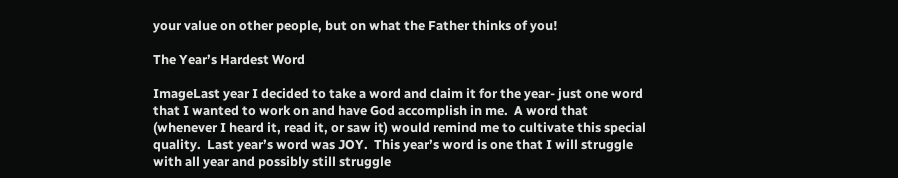your value on other people, but on what the Father thinks of you!

The Year’s Hardest Word

ImageLast year I decided to take a word and claim it for the year- just one word that I wanted to work on and have God accomplish in me.  A word that (whenever I heard it, read it, or saw it) would remind me to cultivate this special quality.  Last year’s word was JOY.  This year’s word is one that I will struggle with all year and possibly still struggle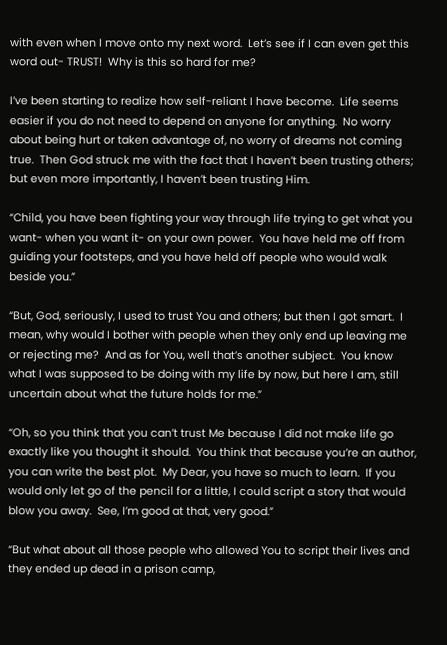with even when I move onto my next word.  Let’s see if I can even get this word out- TRUST!  Why is this so hard for me?

I’ve been starting to realize how self-reliant I have become.  Life seems easier if you do not need to depend on anyone for anything.  No worry about being hurt or taken advantage of, no worry of dreams not coming true.  Then God struck me with the fact that I haven’t been trusting others; but even more importantly, I haven’t been trusting Him.

“Child, you have been fighting your way through life trying to get what you want- when you want it- on your own power.  You have held me off from guiding your footsteps, and you have held off people who would walk beside you.”

“But, God, seriously, I used to trust You and others; but then I got smart.  I mean, why would I bother with people when they only end up leaving me or rejecting me?  And as for You, well that’s another subject.  You know what I was supposed to be doing with my life by now, but here I am, still uncertain about what the future holds for me.”

“Oh, so you think that you can’t trust Me because I did not make life go exactly like you thought it should.  You think that because you’re an author, you can write the best plot.  My Dear, you have so much to learn.  If you would only let go of the pencil for a little, I could script a story that would blow you away.  See, I’m good at that, very good.”

“But what about all those people who allowed You to script their lives and they ended up dead in a prison camp,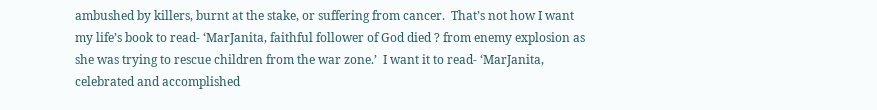ambushed by killers, burnt at the stake, or suffering from cancer.  That’s not how I want my life’s book to read- ‘MarJanita, faithful follower of God died ? from enemy explosion as she was trying to rescue children from the war zone.’  I want it to read- ‘MarJanita, celebrated and accomplished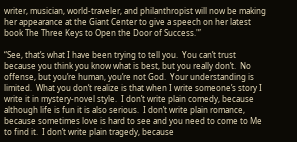writer, musician, world-traveler, and philanthropist will now be making her appearance at the Giant Center to give a speech on her latest book The Three Keys to Open the Door of Success.'”

“See, that’s what I have been trying to tell you.  You can’t trust because you think you know what is best, but you really don’t.  No offense, but you’re human, you’re not God.  Your understanding is limited.  What you don’t realize is that when I write someone’s story I write it in mystery-novel style.  I don’t write plain comedy, because although life is fun it is also serious.  I don’t write plain romance, because sometimes love is hard to see and you need to come to Me to find it.  I don’t write plain tragedy, because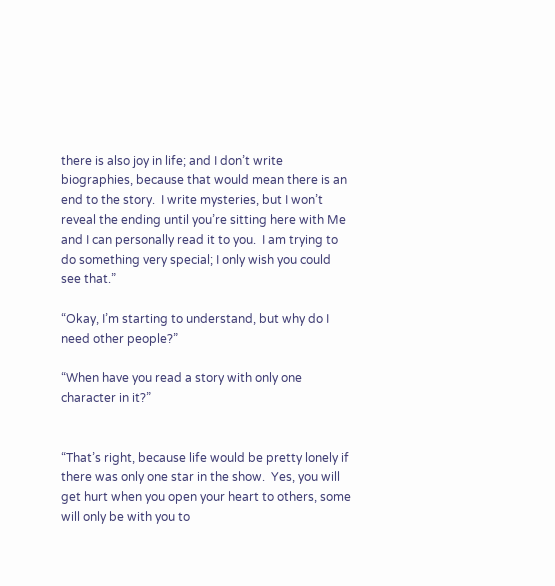there is also joy in life; and I don’t write biographies, because that would mean there is an end to the story.  I write mysteries, but I won’t reveal the ending until you’re sitting here with Me and I can personally read it to you.  I am trying to do something very special; I only wish you could see that.”

“Okay, I’m starting to understand, but why do I need other people?”

“When have you read a story with only one character in it?”


“That’s right, because life would be pretty lonely if there was only one star in the show.  Yes, you will get hurt when you open your heart to others, some will only be with you to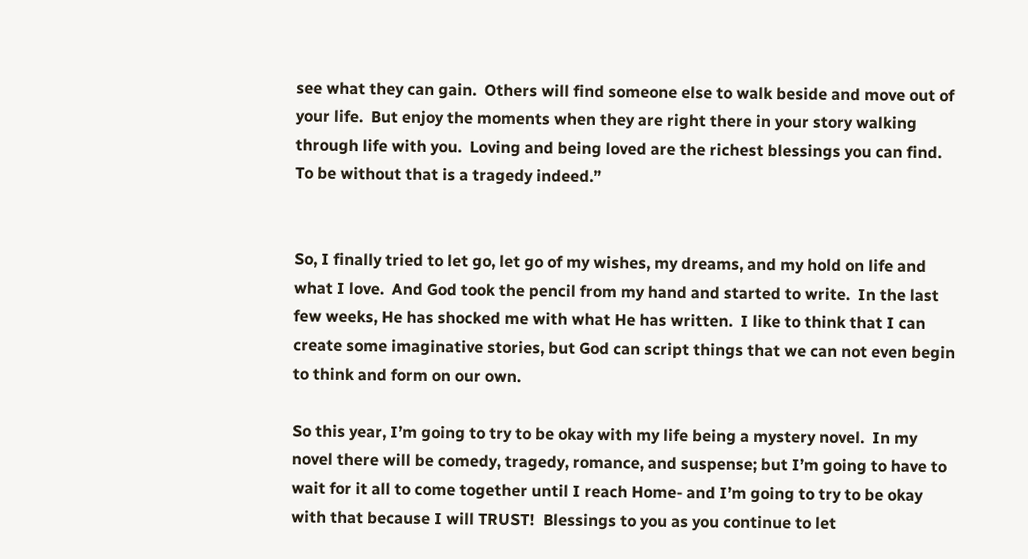see what they can gain.  Others will find someone else to walk beside and move out of your life.  But enjoy the moments when they are right there in your story walking through life with you.  Loving and being loved are the richest blessings you can find.  To be without that is a tragedy indeed.”


So, I finally tried to let go, let go of my wishes, my dreams, and my hold on life and what I love.  And God took the pencil from my hand and started to write.  In the last few weeks, He has shocked me with what He has written.  I like to think that I can create some imaginative stories, but God can script things that we can not even begin to think and form on our own.

So this year, I’m going to try to be okay with my life being a mystery novel.  In my novel there will be comedy, tragedy, romance, and suspense; but I’m going to have to wait for it all to come together until I reach Home- and I’m going to try to be okay with that because I will TRUST!  Blessings to you as you continue to let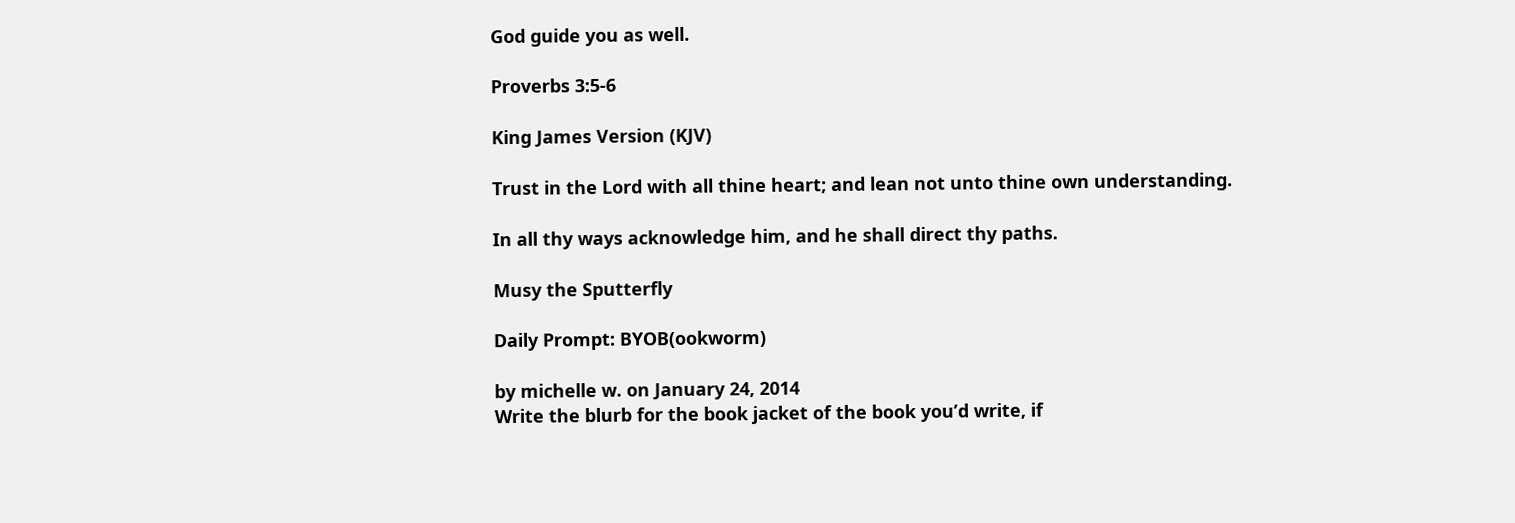God guide you as well.

Proverbs 3:5-6

King James Version (KJV)

Trust in the Lord with all thine heart; and lean not unto thine own understanding.

In all thy ways acknowledge him, and he shall direct thy paths.

Musy the Sputterfly

Daily Prompt: BYOB(ookworm)

by michelle w. on January 24, 2014
Write the blurb for the book jacket of the book you’d write, if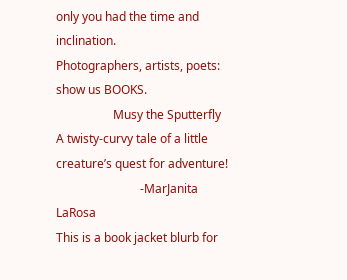only you had the time and inclination.
Photographers, artists, poets: show us BOOKS.
                   Musy the Sputterfly
A twisty-curvy tale of a little creature’s quest for adventure!
                            -MarJanita LaRosa
This is a book jacket blurb for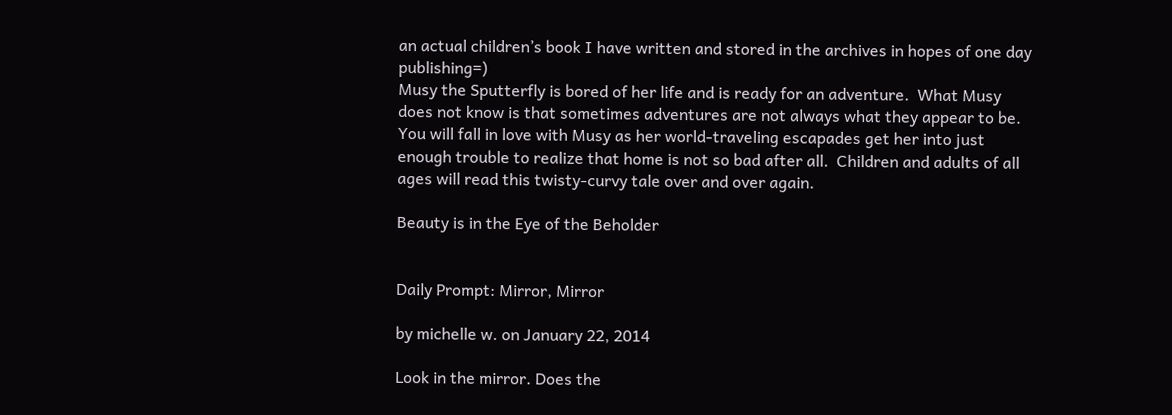an actual children’s book I have written and stored in the archives in hopes of one day publishing=)
Musy the Sputterfly is bored of her life and is ready for an adventure.  What Musy does not know is that sometimes adventures are not always what they appear to be.  You will fall in love with Musy as her world-traveling escapades get her into just enough trouble to realize that home is not so bad after all.  Children and adults of all ages will read this twisty-curvy tale over and over again.

Beauty is in the Eye of the Beholder


Daily Prompt: Mirror, Mirror

by michelle w. on January 22, 2014

Look in the mirror. Does the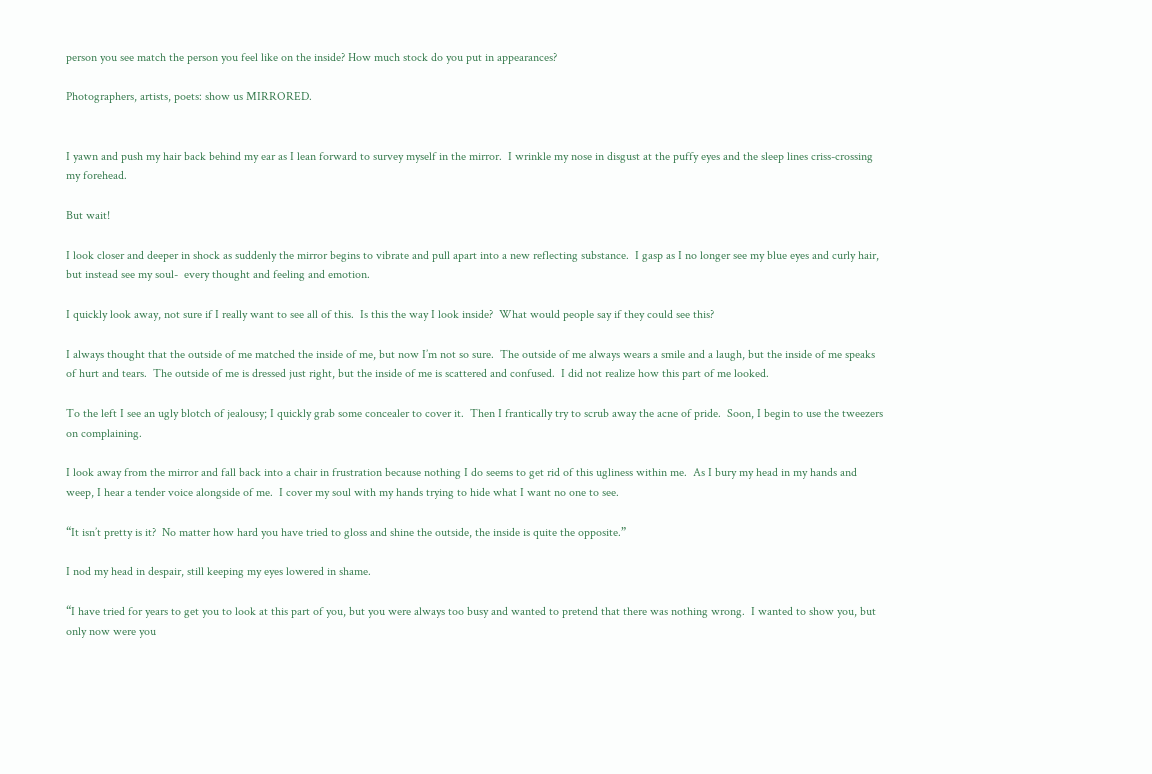person you see match the person you feel like on the inside? How much stock do you put in appearances?

Photographers, artists, poets: show us MIRRORED.


I yawn and push my hair back behind my ear as I lean forward to survey myself in the mirror.  I wrinkle my nose in disgust at the puffy eyes and the sleep lines criss-crossing my forehead.

But wait!

I look closer and deeper in shock as suddenly the mirror begins to vibrate and pull apart into a new reflecting substance.  I gasp as I no longer see my blue eyes and curly hair, but instead see my soul-  every thought and feeling and emotion.

I quickly look away, not sure if I really want to see all of this.  Is this the way I look inside?  What would people say if they could see this?

I always thought that the outside of me matched the inside of me, but now I’m not so sure.  The outside of me always wears a smile and a laugh, but the inside of me speaks of hurt and tears.  The outside of me is dressed just right, but the inside of me is scattered and confused.  I did not realize how this part of me looked.

To the left I see an ugly blotch of jealousy; I quickly grab some concealer to cover it.  Then I frantically try to scrub away the acne of pride.  Soon, I begin to use the tweezers on complaining.

I look away from the mirror and fall back into a chair in frustration because nothing I do seems to get rid of this ugliness within me.  As I bury my head in my hands and weep, I hear a tender voice alongside of me.  I cover my soul with my hands trying to hide what I want no one to see.

“It isn’t pretty is it?  No matter how hard you have tried to gloss and shine the outside, the inside is quite the opposite.”

I nod my head in despair, still keeping my eyes lowered in shame.

“I have tried for years to get you to look at this part of you, but you were always too busy and wanted to pretend that there was nothing wrong.  I wanted to show you, but only now were you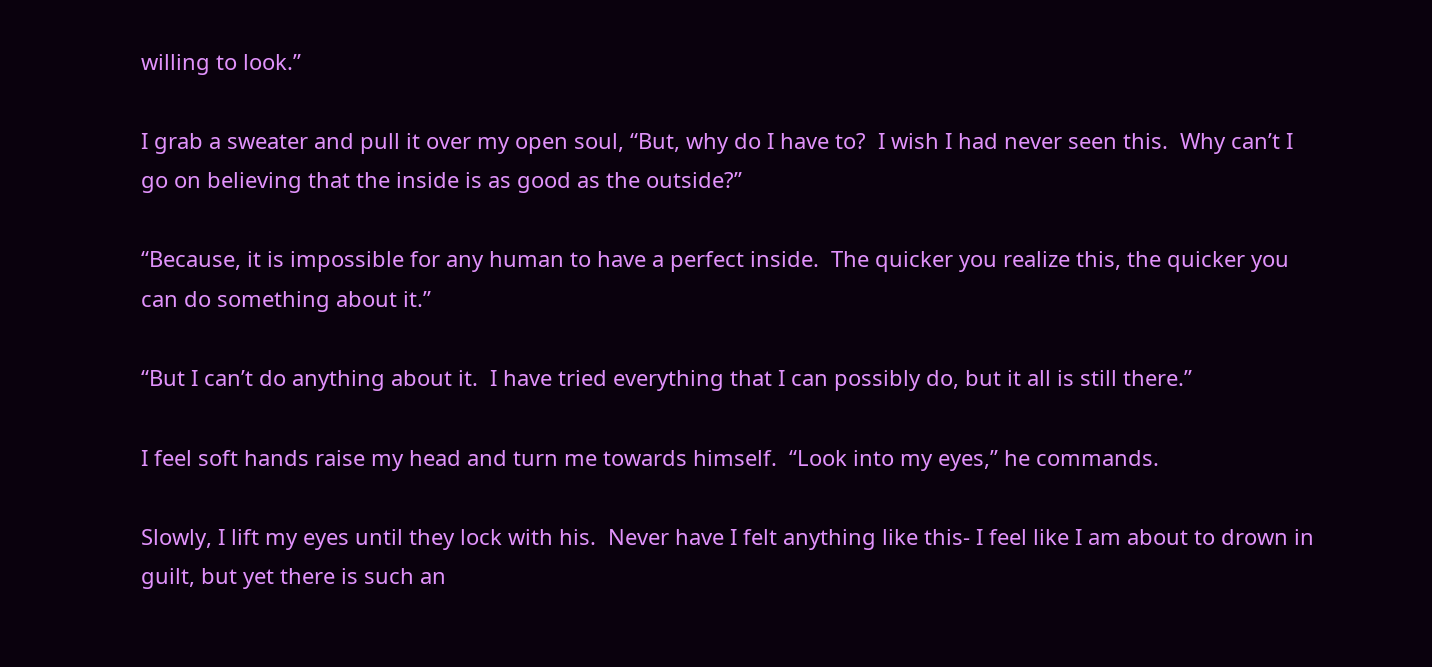willing to look.”

I grab a sweater and pull it over my open soul, “But, why do I have to?  I wish I had never seen this.  Why can’t I go on believing that the inside is as good as the outside?”

“Because, it is impossible for any human to have a perfect inside.  The quicker you realize this, the quicker you can do something about it.”

“But I can’t do anything about it.  I have tried everything that I can possibly do, but it all is still there.”

I feel soft hands raise my head and turn me towards himself.  “Look into my eyes,” he commands.

Slowly, I lift my eyes until they lock with his.  Never have I felt anything like this- I feel like I am about to drown in guilt, but yet there is such an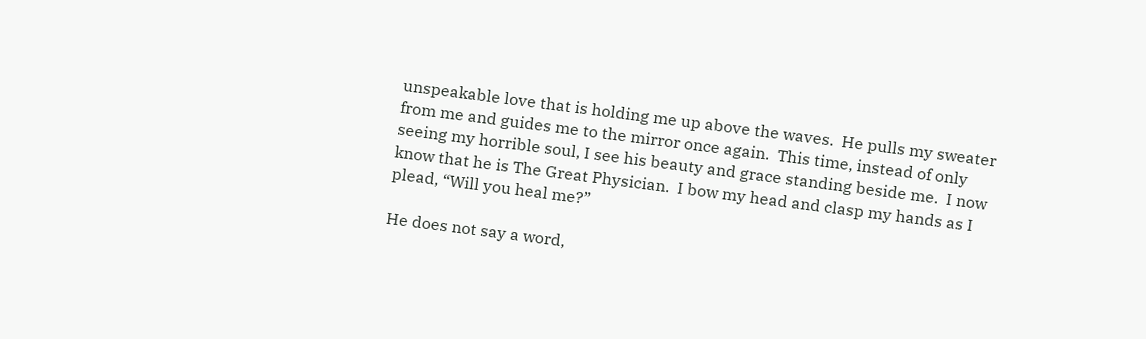unspeakable love that is holding me up above the waves.  He pulls my sweater from me and guides me to the mirror once again.  This time, instead of only seeing my horrible soul, I see his beauty and grace standing beside me.  I now know that he is The Great Physician.  I bow my head and clasp my hands as I plead, “Will you heal me?”

He does not say a word,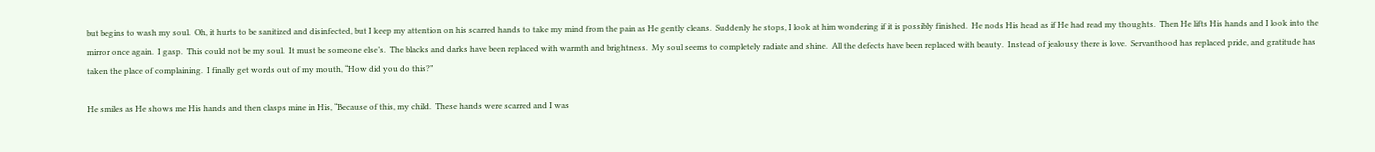but begins to wash my soul.  Oh, it hurts to be sanitized and disinfected, but I keep my attention on his scarred hands to take my mind from the pain as He gently cleans.  Suddenly he stops, I look at him wondering if it is possibly finished.  He nods His head as if He had read my thoughts.  Then He lifts His hands and I look into the mirror once again.  I gasp.  This could not be my soul.  It must be someone else’s.  The blacks and darks have been replaced with warmth and brightness.  My soul seems to completely radiate and shine.  All the defects have been replaced with beauty.  Instead of jealousy there is love.  Servanthood has replaced pride, and gratitude has taken the place of complaining.  I finally get words out of my mouth, “How did you do this?”

He smiles as He shows me His hands and then clasps mine in His, “Because of this, my child.  These hands were scarred and I was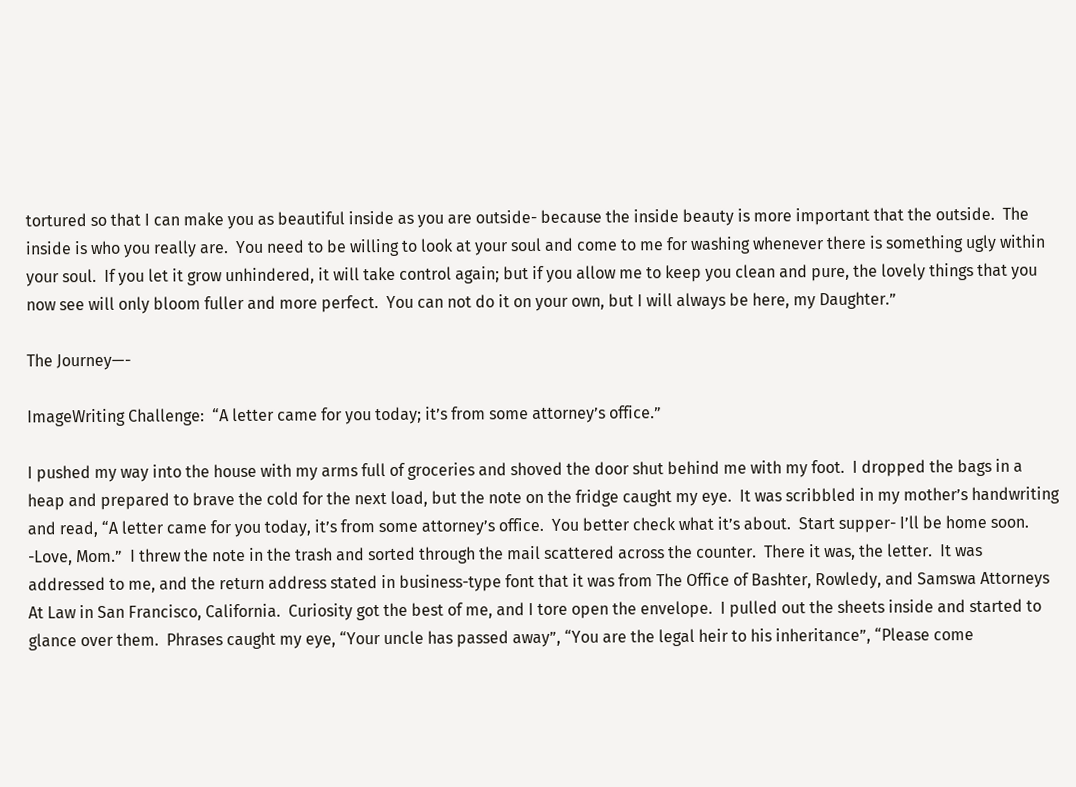tortured so that I can make you as beautiful inside as you are outside- because the inside beauty is more important that the outside.  The inside is who you really are.  You need to be willing to look at your soul and come to me for washing whenever there is something ugly within your soul.  If you let it grow unhindered, it will take control again; but if you allow me to keep you clean and pure, the lovely things that you now see will only bloom fuller and more perfect.  You can not do it on your own, but I will always be here, my Daughter.”

The Journey—-

ImageWriting Challenge:  “A letter came for you today; it’s from some attorney’s office.”

I pushed my way into the house with my arms full of groceries and shoved the door shut behind me with my foot.  I dropped the bags in a heap and prepared to brave the cold for the next load, but the note on the fridge caught my eye.  It was scribbled in my mother’s handwriting and read, “A letter came for you today, it’s from some attorney’s office.  You better check what it’s about.  Start supper- I’ll be home soon.  -Love, Mom.”  I threw the note in the trash and sorted through the mail scattered across the counter.  There it was, the letter.  It was addressed to me, and the return address stated in business-type font that it was from The Office of Bashter, Rowledy, and Samswa Attorneys At Law in San Francisco, California.  Curiosity got the best of me, and I tore open the envelope.  I pulled out the sheets inside and started to glance over them.  Phrases caught my eye, “Your uncle has passed away”, “You are the legal heir to his inheritance”, “Please come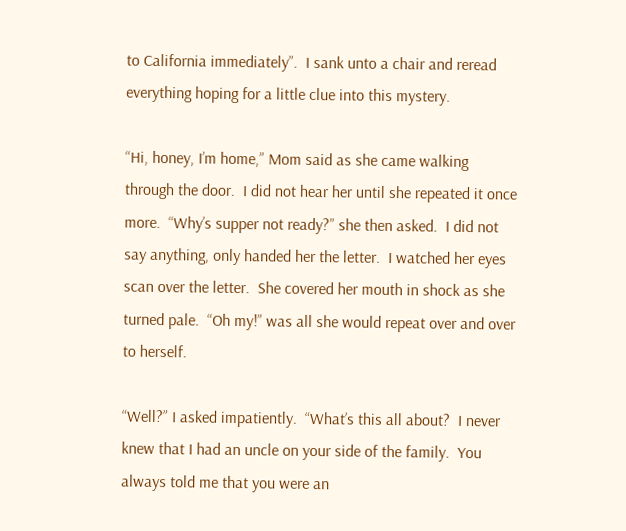to California immediately”.  I sank unto a chair and reread everything hoping for a little clue into this mystery.

“Hi, honey, I’m home,” Mom said as she came walking through the door.  I did not hear her until she repeated it once more.  “Why’s supper not ready?” she then asked.  I did not say anything, only handed her the letter.  I watched her eyes scan over the letter.  She covered her mouth in shock as she turned pale.  “Oh my!” was all she would repeat over and over to herself.

“Well?” I asked impatiently.  “What’s this all about?  I never knew that I had an uncle on your side of the family.  You always told me that you were an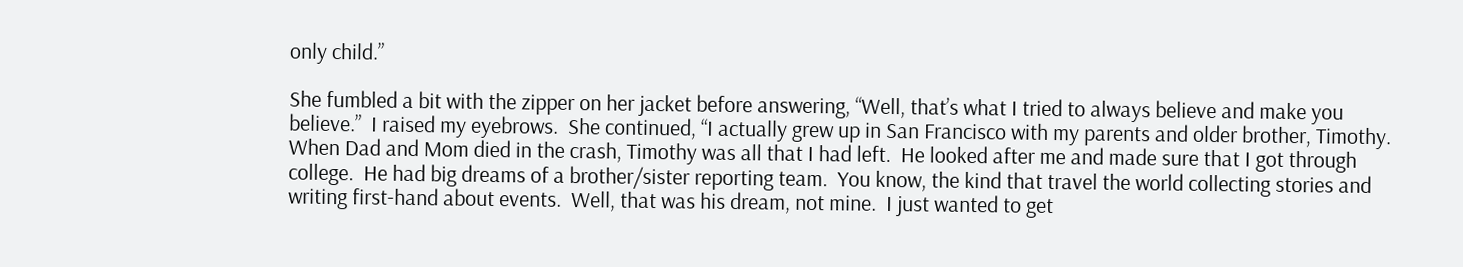only child.”

She fumbled a bit with the zipper on her jacket before answering, “Well, that’s what I tried to always believe and make you believe.”  I raised my eyebrows.  She continued, “I actually grew up in San Francisco with my parents and older brother, Timothy.  When Dad and Mom died in the crash, Timothy was all that I had left.  He looked after me and made sure that I got through college.  He had big dreams of a brother/sister reporting team.  You know, the kind that travel the world collecting stories and writing first-hand about events.  Well, that was his dream, not mine.  I just wanted to get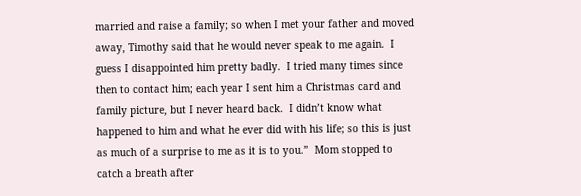married and raise a family; so when I met your father and moved away, Timothy said that he would never speak to me again.  I guess I disappointed him pretty badly.  I tried many times since then to contact him; each year I sent him a Christmas card and family picture, but I never heard back.  I didn’t know what happened to him and what he ever did with his life; so this is just as much of a surprise to me as it is to you.”  Mom stopped to catch a breath after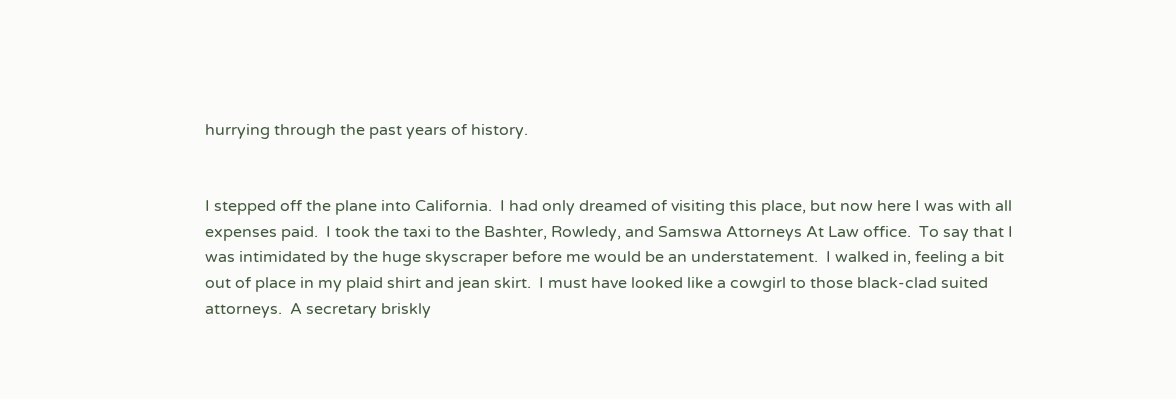hurrying through the past years of history.


I stepped off the plane into California.  I had only dreamed of visiting this place, but now here I was with all expenses paid.  I took the taxi to the Bashter, Rowledy, and Samswa Attorneys At Law office.  To say that I was intimidated by the huge skyscraper before me would be an understatement.  I walked in, feeling a bit out of place in my plaid shirt and jean skirt.  I must have looked like a cowgirl to those black-clad suited attorneys.  A secretary briskly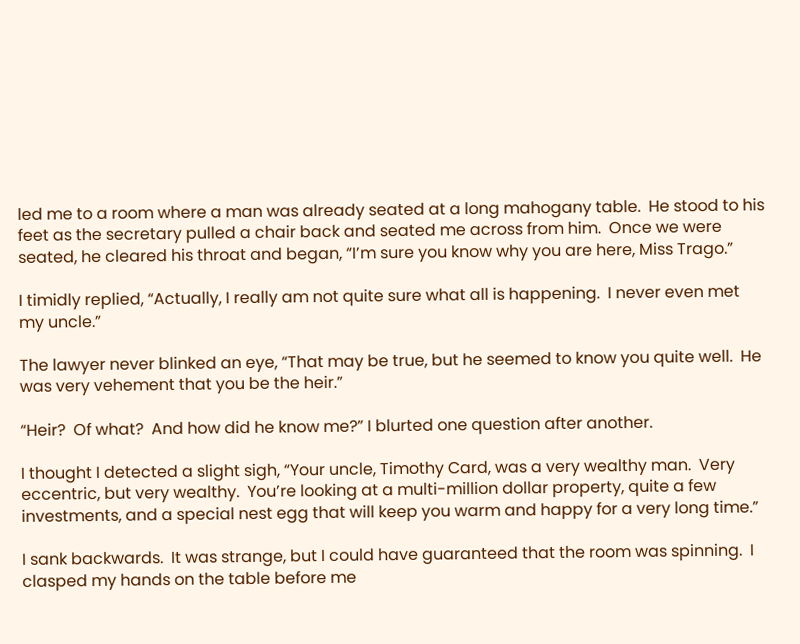led me to a room where a man was already seated at a long mahogany table.  He stood to his feet as the secretary pulled a chair back and seated me across from him.  Once we were seated, he cleared his throat and began, “I’m sure you know why you are here, Miss Trago.”

I timidly replied, “Actually, I really am not quite sure what all is happening.  I never even met my uncle.”

The lawyer never blinked an eye, “That may be true, but he seemed to know you quite well.  He was very vehement that you be the heir.”

“Heir?  Of what?  And how did he know me?” I blurted one question after another.

I thought I detected a slight sigh, “Your uncle, Timothy Card, was a very wealthy man.  Very eccentric, but very wealthy.  You’re looking at a multi-million dollar property, quite a few investments, and a special nest egg that will keep you warm and happy for a very long time.”

I sank backwards.  It was strange, but I could have guaranteed that the room was spinning.  I clasped my hands on the table before me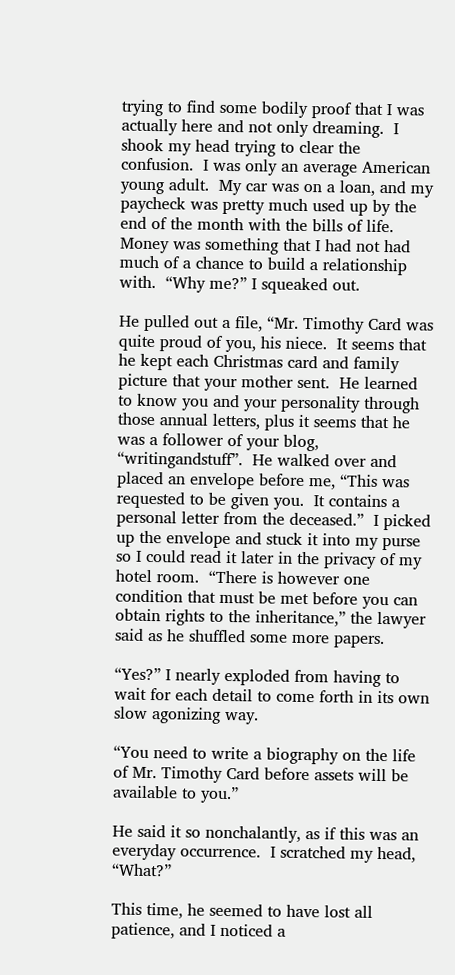trying to find some bodily proof that I was actually here and not only dreaming.  I shook my head trying to clear the confusion.  I was only an average American young adult.  My car was on a loan, and my paycheck was pretty much used up by the end of the month with the bills of life.  Money was something that I had not had much of a chance to build a relationship with.  “Why me?” I squeaked out.

He pulled out a file, “Mr. Timothy Card was quite proud of you, his niece.  It seems that he kept each Christmas card and family picture that your mother sent.  He learned to know you and your personality through those annual letters, plus it seems that he was a follower of your blog, “writingandstuff”.  He walked over and placed an envelope before me, “This was requested to be given you.  It contains a personal letter from the deceased.”  I picked up the envelope and stuck it into my purse so I could read it later in the privacy of my hotel room.  “There is however one condition that must be met before you can obtain rights to the inheritance,” the lawyer said as he shuffled some more papers.

“Yes?” I nearly exploded from having to wait for each detail to come forth in its own slow agonizing way.

“You need to write a biography on the life of Mr. Timothy Card before assets will be available to you.”

He said it so nonchalantly, as if this was an everyday occurrence.  I scratched my head, “What?”

This time, he seemed to have lost all patience, and I noticed a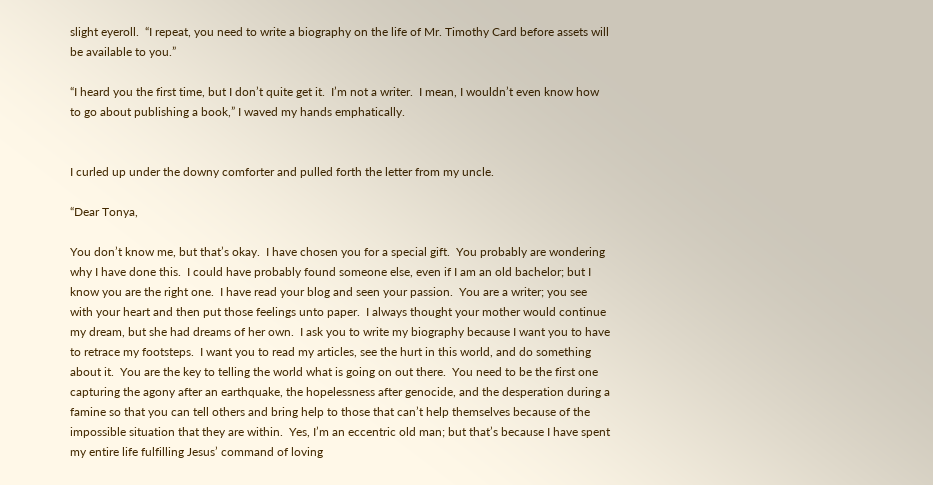slight eyeroll.  “I repeat, you need to write a biography on the life of Mr. Timothy Card before assets will be available to you.”

“I heard you the first time, but I don’t quite get it.  I’m not a writer.  I mean, I wouldn’t even know how to go about publishing a book,” I waved my hands emphatically.


I curled up under the downy comforter and pulled forth the letter from my uncle.

“Dear Tonya,

You don’t know me, but that’s okay.  I have chosen you for a special gift.  You probably are wondering why I have done this.  I could have probably found someone else, even if I am an old bachelor; but I know you are the right one.  I have read your blog and seen your passion.  You are a writer; you see with your heart and then put those feelings unto paper.  I always thought your mother would continue my dream, but she had dreams of her own.  I ask you to write my biography because I want you to have to retrace my footsteps.  I want you to read my articles, see the hurt in this world, and do something about it.  You are the key to telling the world what is going on out there.  You need to be the first one capturing the agony after an earthquake, the hopelessness after genocide, and the desperation during a famine so that you can tell others and bring help to those that can’t help themselves because of the impossible situation that they are within.  Yes, I’m an eccentric old man; but that’s because I have spent my entire life fulfilling Jesus’ command of loving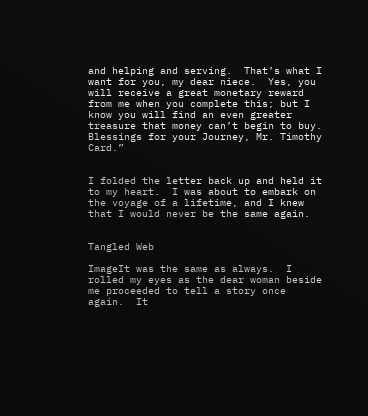and helping and serving.  That’s what I want for you, my dear niece.  Yes, you will receive a great monetary reward from me when you complete this; but I know you will find an even greater treasure that money can’t begin to buy.  Blessings for your Journey, Mr. Timothy Card.”


I folded the letter back up and held it to my heart.  I was about to embark on the voyage of a lifetime, and I knew that I would never be the same again.


Tangled Web

ImageIt was the same as always.  I rolled my eyes as the dear woman beside me proceeded to tell a story once again.  It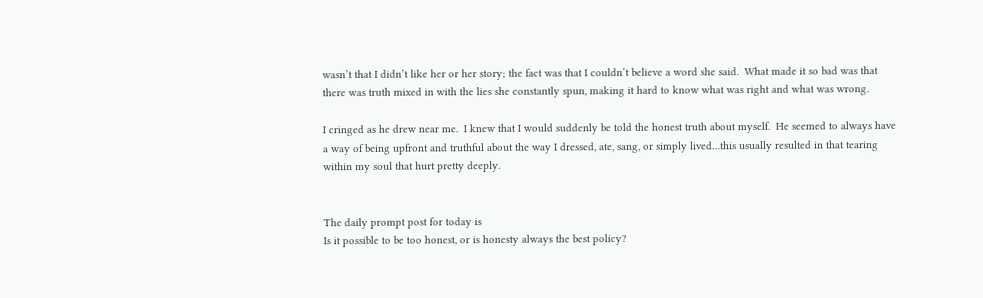wasn’t that I didn’t like her or her story; the fact was that I couldn’t believe a word she said.  What made it so bad was that there was truth mixed in with the lies she constantly spun, making it hard to know what was right and what was wrong.

I cringed as he drew near me.  I knew that I would suddenly be told the honest truth about myself.  He seemed to always have a way of being upfront and truthful about the way I dressed, ate, sang, or simply lived…this usually resulted in that tearing within my soul that hurt pretty deeply.


The daily prompt post for today is
Is it possible to be too honest, or is honesty always the best policy?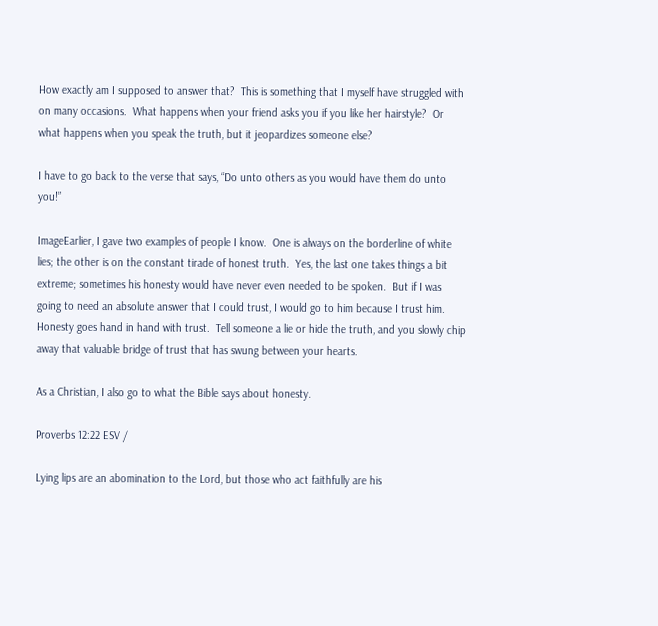How exactly am I supposed to answer that?  This is something that I myself have struggled with on many occasions.  What happens when your friend asks you if you like her hairstyle?  Or what happens when you speak the truth, but it jeopardizes someone else?

I have to go back to the verse that says, “Do unto others as you would have them do unto you!”

ImageEarlier, I gave two examples of people I know.  One is always on the borderline of white lies; the other is on the constant tirade of honest truth.  Yes, the last one takes things a bit extreme; sometimes his honesty would have never even needed to be spoken.  But if I was going to need an absolute answer that I could trust, I would go to him because I trust him.  Honesty goes hand in hand with trust.  Tell someone a lie or hide the truth, and you slowly chip away that valuable bridge of trust that has swung between your hearts.

As a Christian, I also go to what the Bible says about honesty.

Proverbs 12:22 ESV /

Lying lips are an abomination to the Lord, but those who act faithfully are his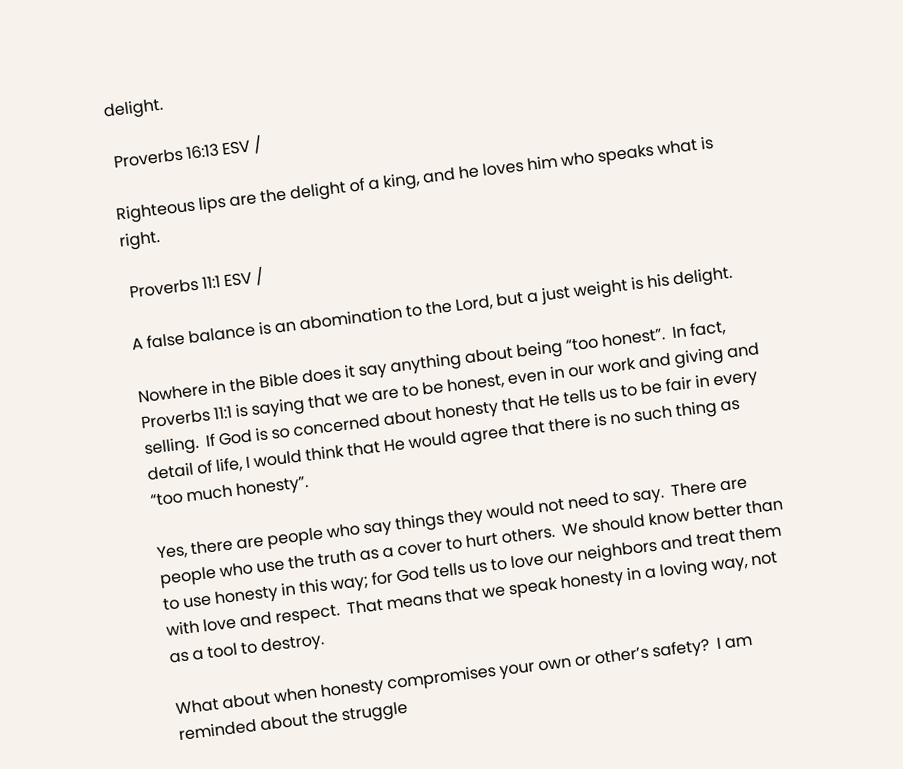delight.

 Proverbs 16:13 ESV /

Righteous lips are the delight of a king, and he loves him who speaks what is right.

 Proverbs 11:1 ESV /

A false balance is an abomination to the Lord, but a just weight is his delight.

Nowhere in the Bible does it say anything about being “too honest”.  In fact, Proverbs 11:1 is saying that we are to be honest, even in our work and giving and selling.  If God is so concerned about honesty that He tells us to be fair in every detail of life, I would think that He would agree that there is no such thing as “too much honesty”.

Yes, there are people who say things they would not need to say.  There are people who use the truth as a cover to hurt others.  We should know better than to use honesty in this way; for God tells us to love our neighbors and treat them with love and respect.  That means that we speak honesty in a loving way, not as a tool to destroy.

What about when honesty compromises your own or other’s safety?  I am reminded about the struggle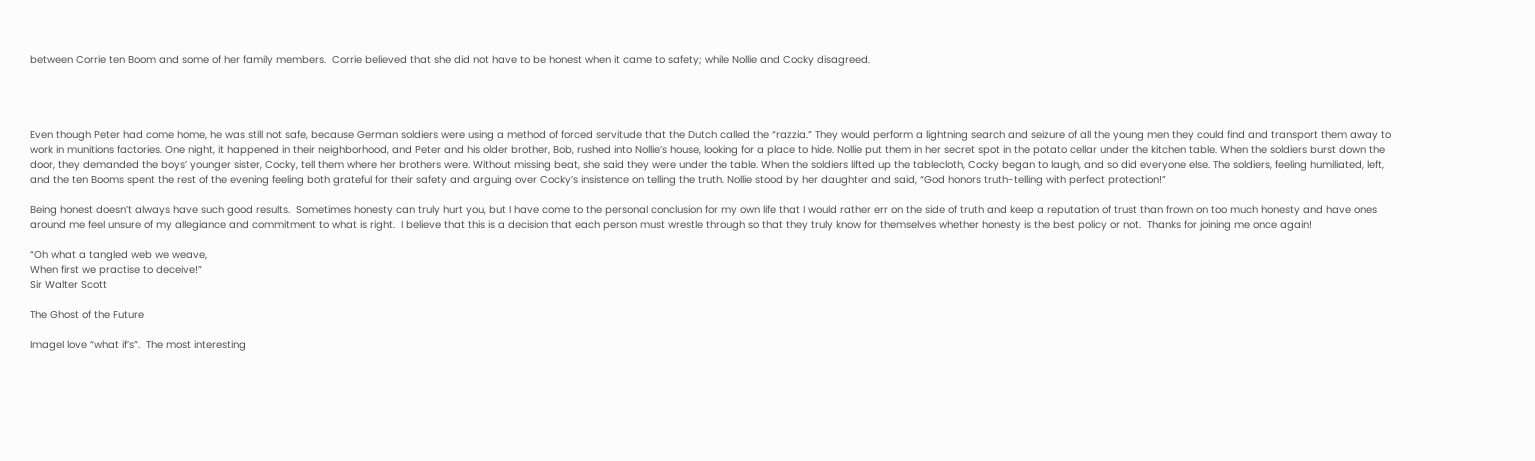between Corrie ten Boom and some of her family members.  Corrie believed that she did not have to be honest when it came to safety; while Nollie and Cocky disagreed.




Even though Peter had come home, he was still not safe, because German soldiers were using a method of forced servitude that the Dutch called the “razzia.” They would perform a lightning search and seizure of all the young men they could find and transport them away to work in munitions factories. One night, it happened in their neighborhood, and Peter and his older brother, Bob, rushed into Nollie’s house, looking for a place to hide. Nollie put them in her secret spot in the potato cellar under the kitchen table. When the soldiers burst down the door, they demanded the boys’ younger sister, Cocky, tell them where her brothers were. Without missing beat, she said they were under the table. When the soldiers lifted up the tablecloth, Cocky began to laugh, and so did everyone else. The soldiers, feeling humiliated, left, and the ten Booms spent the rest of the evening feeling both grateful for their safety and arguing over Cocky’s insistence on telling the truth. Nollie stood by her daughter and said, “God honors truth-telling with perfect protection!”

Being honest doesn’t always have such good results.  Sometimes honesty can truly hurt you, but I have come to the personal conclusion for my own life that I would rather err on the side of truth and keep a reputation of trust than frown on too much honesty and have ones around me feel unsure of my allegiance and commitment to what is right.  I believe that this is a decision that each person must wrestle through so that they truly know for themselves whether honesty is the best policy or not.  Thanks for joining me once again!

“Oh what a tangled web we weave,
When first we practise to deceive!”
Sir Walter Scott

The Ghost of the Future

ImageI love “what if’s”.  The most interesting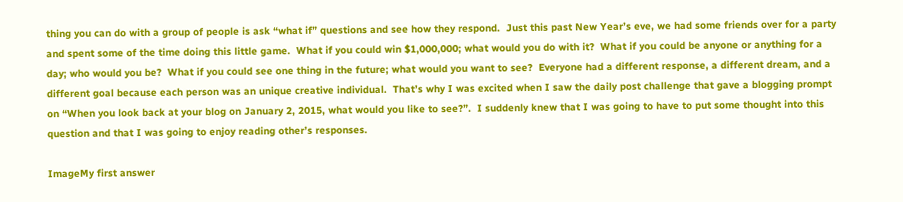thing you can do with a group of people is ask “what if” questions and see how they respond.  Just this past New Year’s eve, we had some friends over for a party and spent some of the time doing this little game.  What if you could win $1,000,000; what would you do with it?  What if you could be anyone or anything for a day; who would you be?  What if you could see one thing in the future; what would you want to see?  Everyone had a different response, a different dream, and a different goal because each person was an unique creative individual.  That’s why I was excited when I saw the daily post challenge that gave a blogging prompt on “When you look back at your blog on January 2, 2015, what would you like to see?”.  I suddenly knew that I was going to have to put some thought into this question and that I was going to enjoy reading other’s responses.

ImageMy first answer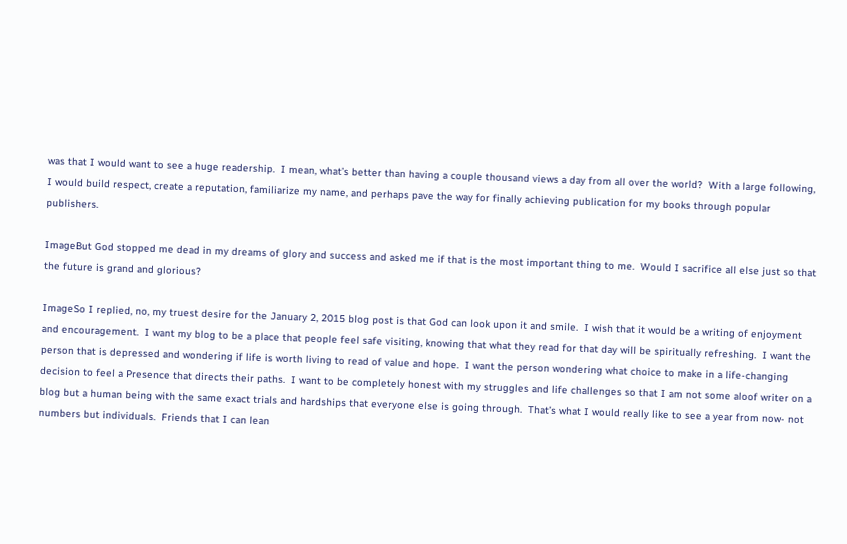was that I would want to see a huge readership.  I mean, what’s better than having a couple thousand views a day from all over the world?  With a large following, I would build respect, create a reputation, familiarize my name, and perhaps pave the way for finally achieving publication for my books through popular publishers.

ImageBut God stopped me dead in my dreams of glory and success and asked me if that is the most important thing to me.  Would I sacrifice all else just so that the future is grand and glorious?

ImageSo I replied, no, my truest desire for the January 2, 2015 blog post is that God can look upon it and smile.  I wish that it would be a writing of enjoyment and encouragement.  I want my blog to be a place that people feel safe visiting, knowing that what they read for that day will be spiritually refreshing.  I want the person that is depressed and wondering if life is worth living to read of value and hope.  I want the person wondering what choice to make in a life-changing decision to feel a Presence that directs their paths.  I want to be completely honest with my struggles and life challenges so that I am not some aloof writer on a blog but a human being with the same exact trials and hardships that everyone else is going through.  That’s what I would really like to see a year from now- not numbers but individuals.  Friends that I can lean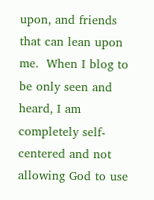upon, and friends that can lean upon me.  When I blog to be only seen and heard, I am completely self-centered and not allowing God to use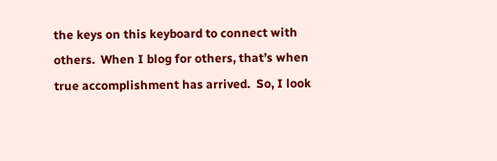the keys on this keyboard to connect with others.  When I blog for others, that’s when true accomplishment has arrived.  So, I look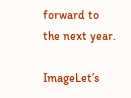forward to the next year.

ImageLet’s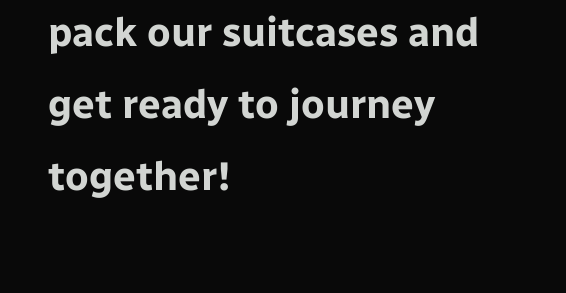pack our suitcases and get ready to journey together!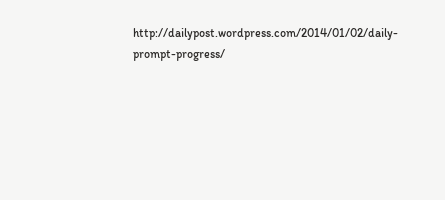http://dailypost.wordpress.com/2014/01/02/daily-prompt-progress/